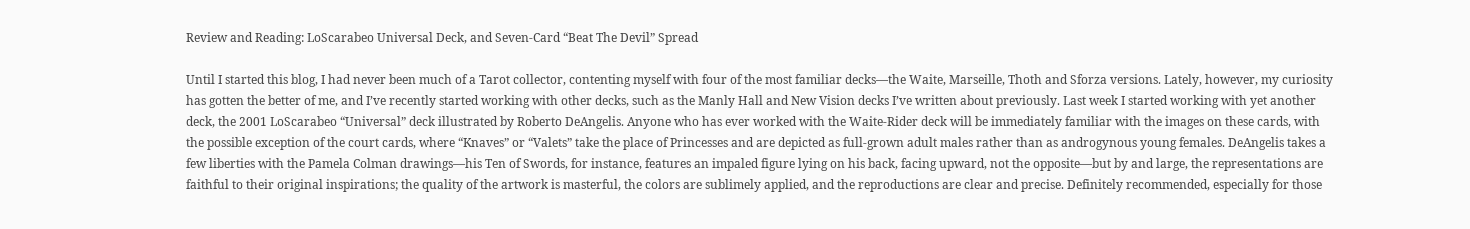Review and Reading: LoScarabeo Universal Deck, and Seven-Card “Beat The Devil” Spread

Until I started this blog, I had never been much of a Tarot collector, contenting myself with four of the most familiar decks—the Waite, Marseille, Thoth and Sforza versions. Lately, however, my curiosity has gotten the better of me, and I’ve recently started working with other decks, such as the Manly Hall and New Vision decks I’ve written about previously. Last week I started working with yet another deck, the 2001 LoScarabeo “Universal” deck illustrated by Roberto DeAngelis. Anyone who has ever worked with the Waite-Rider deck will be immediately familiar with the images on these cards, with the possible exception of the court cards, where “Knaves” or “Valets” take the place of Princesses and are depicted as full-grown adult males rather than as androgynous young females. DeAngelis takes a few liberties with the Pamela Colman drawings—his Ten of Swords, for instance, features an impaled figure lying on his back, facing upward, not the opposite—but by and large, the representations are faithful to their original inspirations; the quality of the artwork is masterful, the colors are sublimely applied, and the reproductions are clear and precise. Definitely recommended, especially for those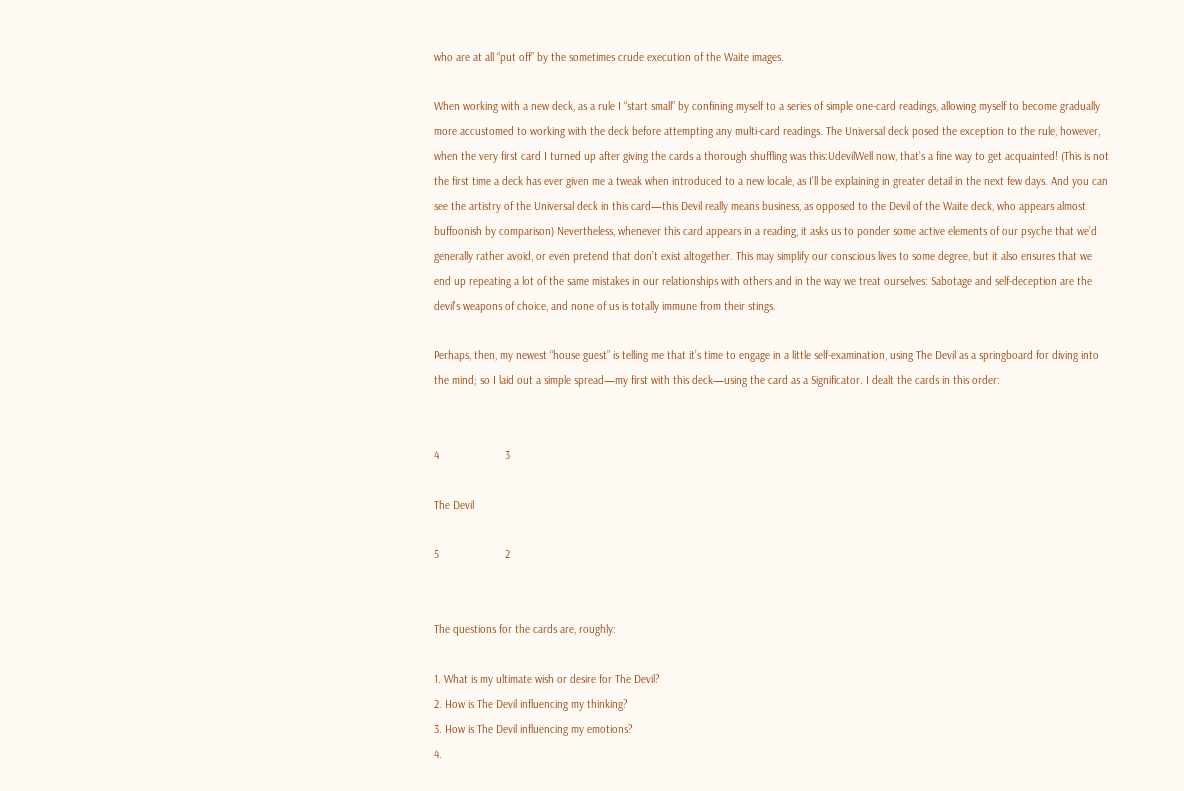who are at all “put off” by the sometimes crude execution of the Waite images.

When working with a new deck, as a rule I “start small” by confining myself to a series of simple one-card readings, allowing myself to become gradually more accustomed to working with the deck before attempting any multi-card readings. The Universal deck posed the exception to the rule, however, when the very first card I turned up after giving the cards a thorough shuffling was this:UdevilWell now, that’s a fine way to get acquainted! (This is not the first time a deck has ever given me a tweak when introduced to a new locale, as I’ll be explaining in greater detail in the next few days. And you can see the artistry of the Universal deck in this card—this Devil really means business, as opposed to the Devil of the Waite deck, who appears almost buffoonish by comparison) Nevertheless, whenever this card appears in a reading, it asks us to ponder some active elements of our psyche that we’d generally rather avoid, or even pretend that don’t exist altogether. This may simplify our conscious lives to some degree, but it also ensures that we end up repeating a lot of the same mistakes in our relationships with others and in the way we treat ourselves: Sabotage and self-deception are the devil’s weapons of choice, and none of us is totally immune from their stings.

Perhaps, then, my newest “house guest” is telling me that it’s time to engage in a little self-examination, using The Devil as a springboard for diving into the mind; so I laid out a simple spread—my first with this deck—using the card as a Significator. I dealt the cards in this order:


4                      3

The Devil

5                      2


The questions for the cards are, roughly:

1. What is my ultimate wish or desire for The Devil?
2. How is The Devil influencing my thinking?
3. How is The Devil influencing my emotions?
4.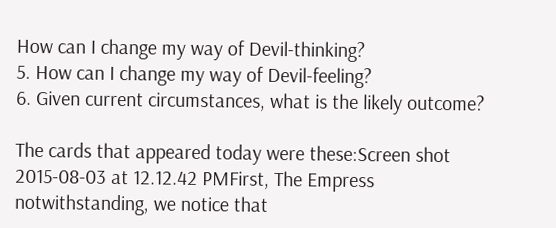How can I change my way of Devil-thinking?
5. How can I change my way of Devil-feeling?
6. Given current circumstances, what is the likely outcome?

The cards that appeared today were these:Screen shot 2015-08-03 at 12.12.42 PMFirst, The Empress notwithstanding, we notice that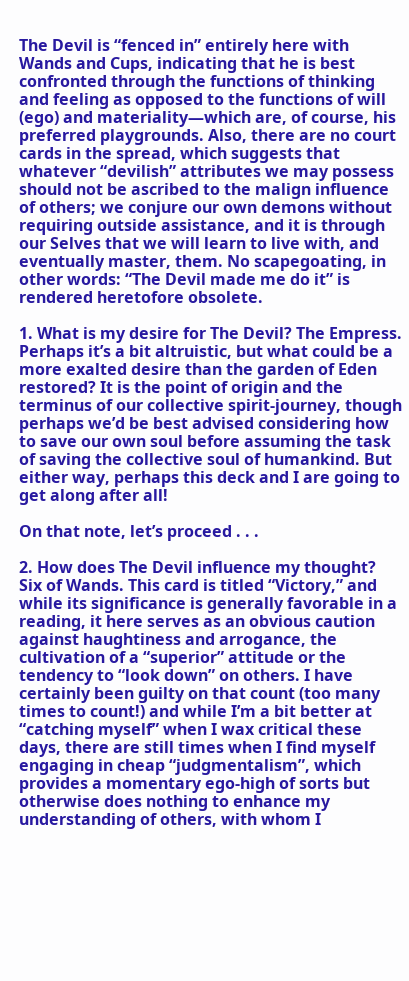The Devil is “fenced in” entirely here with  Wands and Cups, indicating that he is best confronted through the functions of thinking and feeling as opposed to the functions of will (ego) and materiality—which are, of course, his preferred playgrounds. Also, there are no court cards in the spread, which suggests that whatever “devilish” attributes we may possess should not be ascribed to the malign influence of others; we conjure our own demons without requiring outside assistance, and it is through our Selves that we will learn to live with, and eventually master, them. No scapegoating, in other words: “The Devil made me do it” is rendered heretofore obsolete.

1. What is my desire for The Devil? The Empress. Perhaps it’s a bit altruistic, but what could be a more exalted desire than the garden of Eden restored? It is the point of origin and the terminus of our collective spirit-journey, though perhaps we’d be best advised considering how to save our own soul before assuming the task of saving the collective soul of humankind. But either way, perhaps this deck and I are going to get along after all!

On that note, let’s proceed . . .

2. How does The Devil influence my thought? Six of Wands. This card is titled “Victory,” and while its significance is generally favorable in a reading, it here serves as an obvious caution against haughtiness and arrogance, the cultivation of a “superior” attitude or the tendency to “look down” on others. I have certainly been guilty on that count (too many times to count!) and while I’m a bit better at “catching myself” when I wax critical these days, there are still times when I find myself engaging in cheap “judgmentalism”, which provides a momentary ego-high of sorts but otherwise does nothing to enhance my understanding of others, with whom I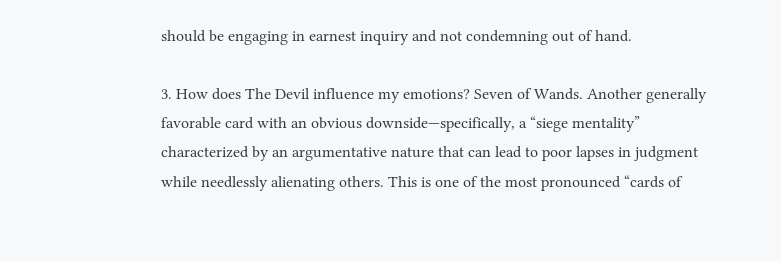should be engaging in earnest inquiry and not condemning out of hand.

3. How does The Devil influence my emotions? Seven of Wands. Another generally favorable card with an obvious downside—specifically, a “siege mentality” characterized by an argumentative nature that can lead to poor lapses in judgment while needlessly alienating others. This is one of the most pronounced “cards of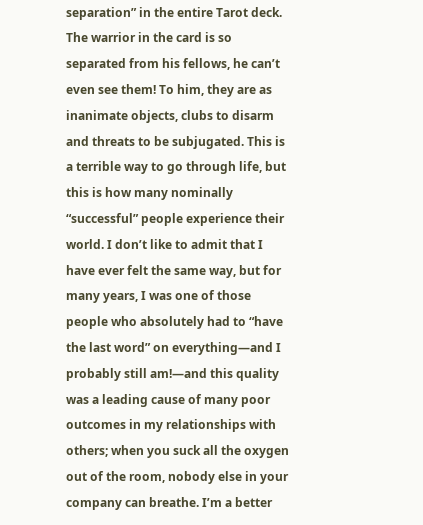separation” in the entire Tarot deck. The warrior in the card is so separated from his fellows, he can’t even see them! To him, they are as inanimate objects, clubs to disarm and threats to be subjugated. This is a terrible way to go through life, but this is how many nominally “successful” people experience their world. I don’t like to admit that I have ever felt the same way, but for many years, I was one of those people who absolutely had to “have the last word” on everything—and I probably still am!—and this quality was a leading cause of many poor outcomes in my relationships with others; when you suck all the oxygen out of the room, nobody else in your company can breathe. I’m a better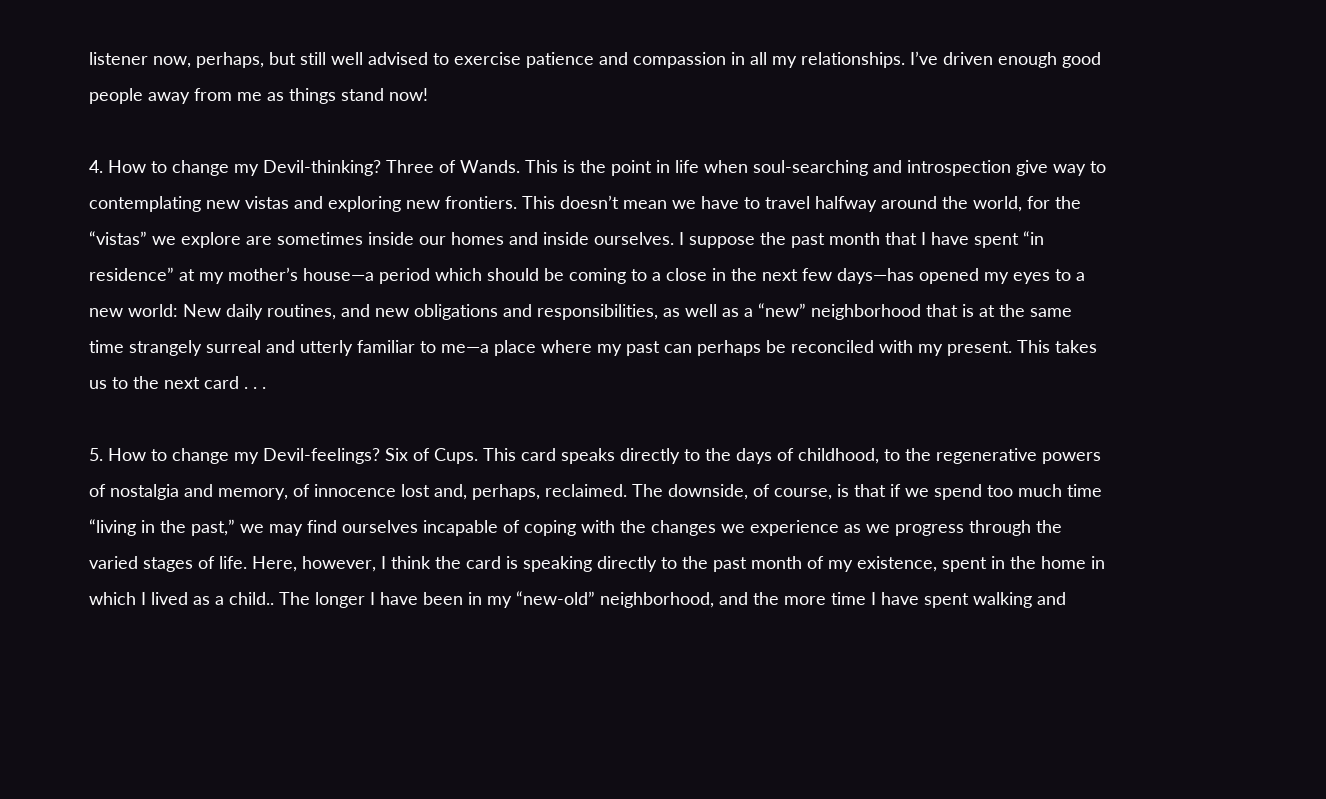listener now, perhaps, but still well advised to exercise patience and compassion in all my relationships. I’ve driven enough good people away from me as things stand now!

4. How to change my Devil-thinking? Three of Wands. This is the point in life when soul-searching and introspection give way to contemplating new vistas and exploring new frontiers. This doesn’t mean we have to travel halfway around the world, for the “vistas” we explore are sometimes inside our homes and inside ourselves. I suppose the past month that I have spent “in residence” at my mother’s house—a period which should be coming to a close in the next few days—has opened my eyes to a new world: New daily routines, and new obligations and responsibilities, as well as a “new” neighborhood that is at the same time strangely surreal and utterly familiar to me—a place where my past can perhaps be reconciled with my present. This takes us to the next card . . .

5. How to change my Devil-feelings? Six of Cups. This card speaks directly to the days of childhood, to the regenerative powers of nostalgia and memory, of innocence lost and, perhaps, reclaimed. The downside, of course, is that if we spend too much time “living in the past,” we may find ourselves incapable of coping with the changes we experience as we progress through the varied stages of life. Here, however, I think the card is speaking directly to the past month of my existence, spent in the home in which I lived as a child.. The longer I have been in my “new-old” neighborhood, and the more time I have spent walking and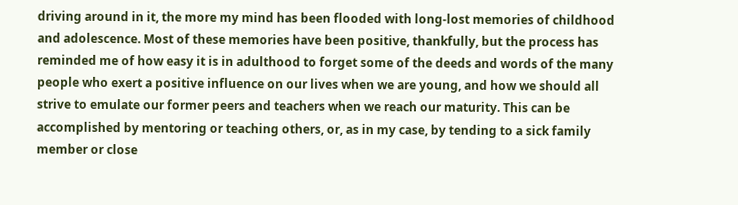driving around in it, the more my mind has been flooded with long-lost memories of childhood and adolescence. Most of these memories have been positive, thankfully, but the process has reminded me of how easy it is in adulthood to forget some of the deeds and words of the many people who exert a positive influence on our lives when we are young, and how we should all strive to emulate our former peers and teachers when we reach our maturity. This can be accomplished by mentoring or teaching others, or, as in my case, by tending to a sick family member or close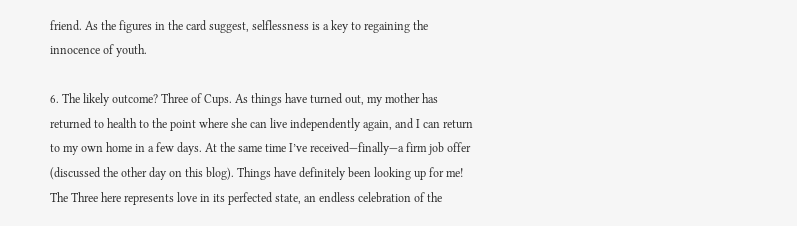friend. As the figures in the card suggest, selflessness is a key to regaining the innocence of youth.

6. The likely outcome? Three of Cups. As things have turned out, my mother has returned to health to the point where she can live independently again, and I can return to my own home in a few days. At the same time I’ve received—finally—a firm job offer (discussed the other day on this blog). Things have definitely been looking up for me! The Three here represents love in its perfected state, an endless celebration of the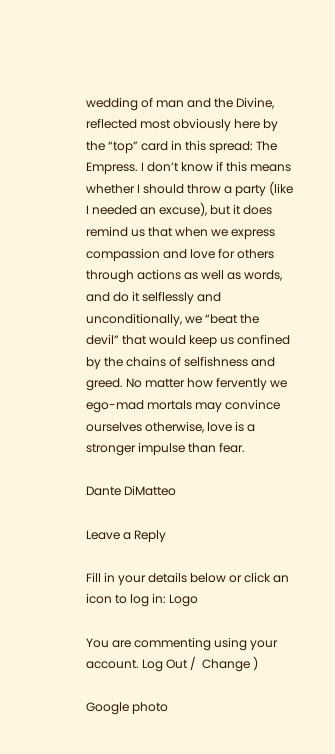wedding of man and the Divine, reflected most obviously here by the “top” card in this spread: The Empress. I don’t know if this means whether I should throw a party (like I needed an excuse), but it does remind us that when we express compassion and love for others through actions as well as words, and do it selflessly and unconditionally, we “beat the devil” that would keep us confined by the chains of selfishness and greed. No matter how fervently we ego-mad mortals may convince ourselves otherwise, love is a stronger impulse than fear.

Dante DiMatteo

Leave a Reply

Fill in your details below or click an icon to log in: Logo

You are commenting using your account. Log Out /  Change )

Google photo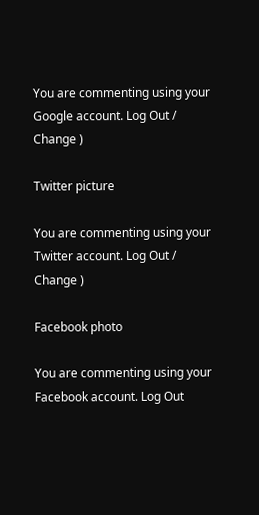You are commenting using your Google account. Log Out /  Change )

Twitter picture

You are commenting using your Twitter account. Log Out /  Change )

Facebook photo

You are commenting using your Facebook account. Log Out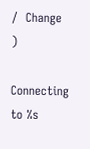/  Change )

Connecting to %s